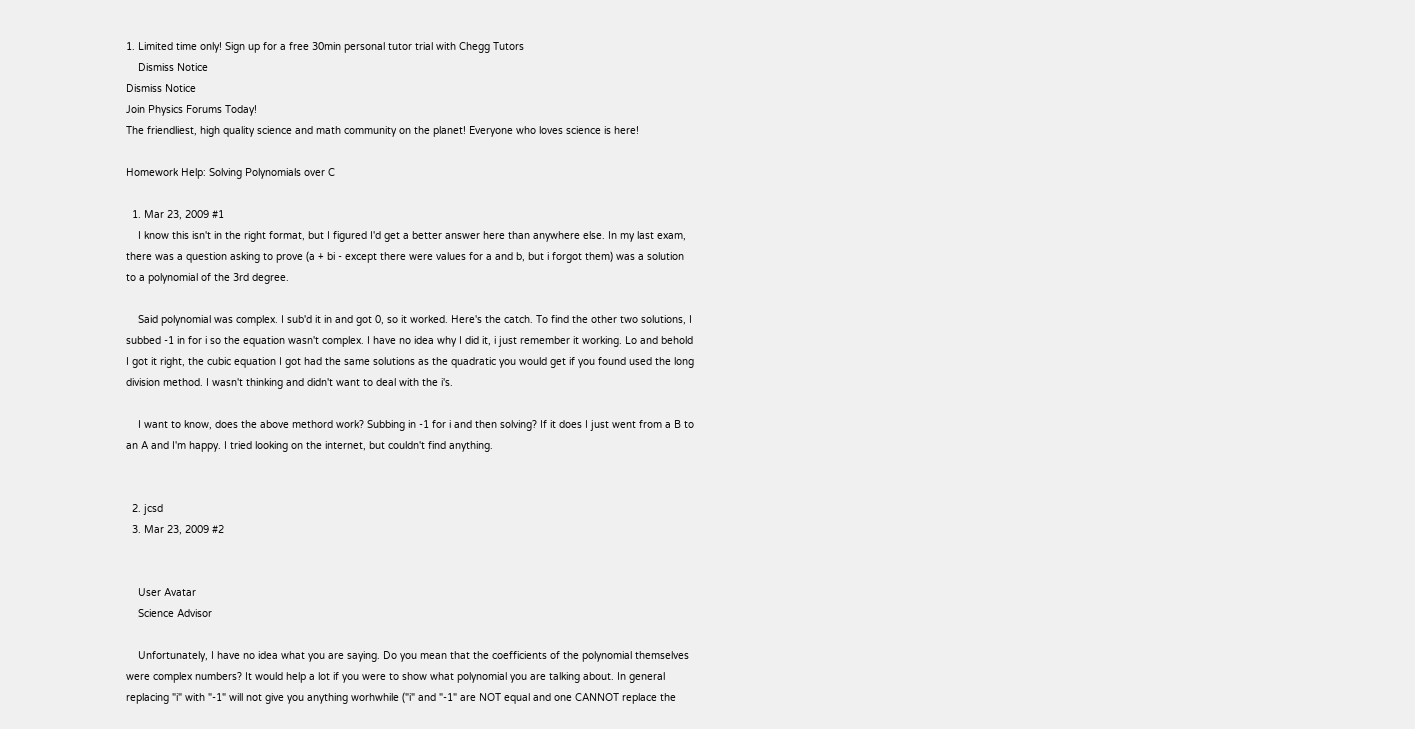1. Limited time only! Sign up for a free 30min personal tutor trial with Chegg Tutors
    Dismiss Notice
Dismiss Notice
Join Physics Forums Today!
The friendliest, high quality science and math community on the planet! Everyone who loves science is here!

Homework Help: Solving Polynomials over C

  1. Mar 23, 2009 #1
    I know this isn't in the right format, but I figured I'd get a better answer here than anywhere else. In my last exam, there was a question asking to prove (a + bi - except there were values for a and b, but i forgot them) was a solution to a polynomial of the 3rd degree.

    Said polynomial was complex. I sub'd it in and got 0, so it worked. Here's the catch. To find the other two solutions, I subbed -1 in for i so the equation wasn't complex. I have no idea why I did it, i just remember it working. Lo and behold I got it right, the cubic equation I got had the same solutions as the quadratic you would get if you found used the long division method. I wasn't thinking and didn't want to deal with the i's.

    I want to know, does the above methord work? Subbing in -1 for i and then solving? If it does I just went from a B to an A and I'm happy. I tried looking on the internet, but couldn't find anything.


  2. jcsd
  3. Mar 23, 2009 #2


    User Avatar
    Science Advisor

    Unfortunately, I have no idea what you are saying. Do you mean that the coefficients of the polynomial themselves were complex numbers? It would help a lot if you were to show what polynomial you are talking about. In general replacing "i" with "-1" will not give you anything worhwhile ("i" and "-1" are NOT equal and one CANNOT replace the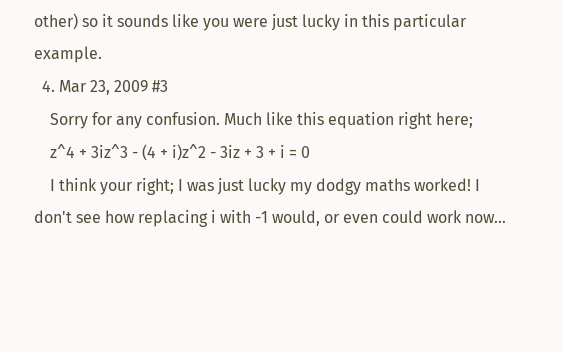other) so it sounds like you were just lucky in this particular example.
  4. Mar 23, 2009 #3
    Sorry for any confusion. Much like this equation right here;
    z^4 + 3iz^3 - (4 + i)z^2 - 3iz + 3 + i = 0
    I think your right; I was just lucky my dodgy maths worked! I don't see how replacing i with -1 would, or even could work now...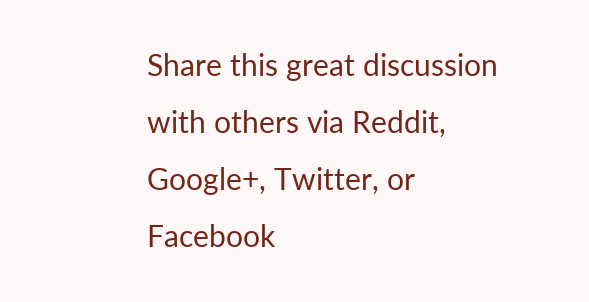Share this great discussion with others via Reddit, Google+, Twitter, or Facebook